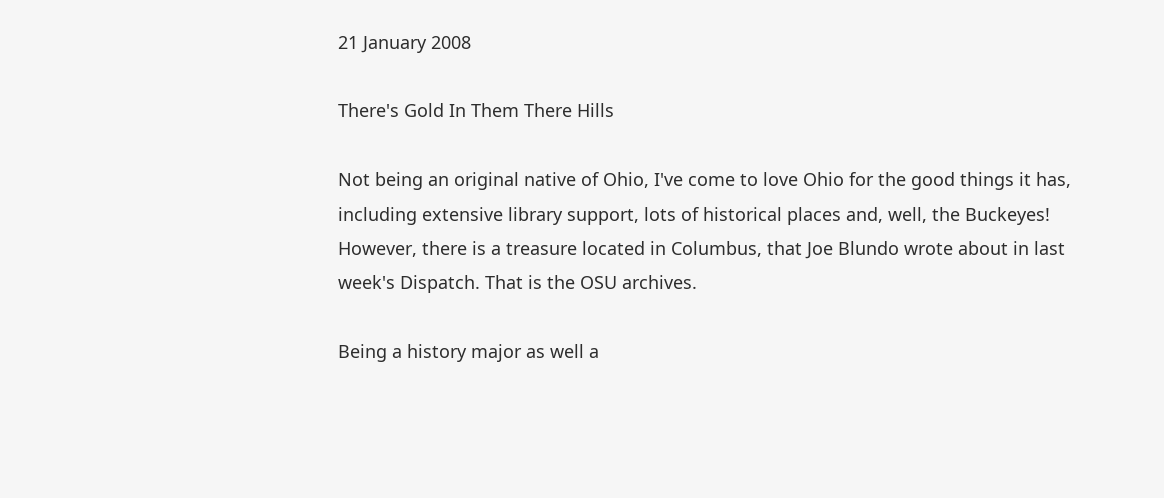21 January 2008

There's Gold In Them There Hills

Not being an original native of Ohio, I've come to love Ohio for the good things it has, including extensive library support, lots of historical places and, well, the Buckeyes! However, there is a treasure located in Columbus, that Joe Blundo wrote about in last week's Dispatch. That is the OSU archives.

Being a history major as well a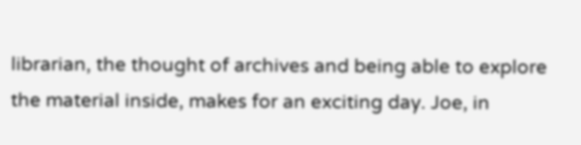librarian, the thought of archives and being able to explore the material inside, makes for an exciting day. Joe, in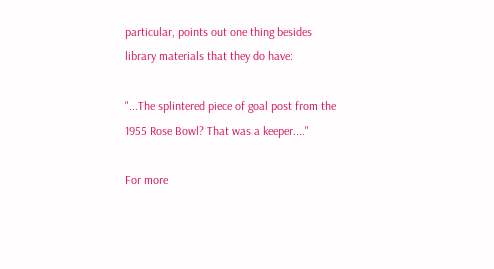particular, points out one thing besides library materials that they do have:

"...The splintered piece of goal post from the 1955 Rose Bowl? That was a keeper...."

For more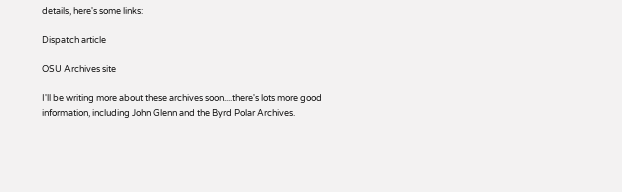details, here's some links:

Dispatch article

OSU Archives site

I'll be writing more about these archives soon....there's lots more good information, including John Glenn and the Byrd Polar Archives.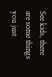See kids, there are some things you just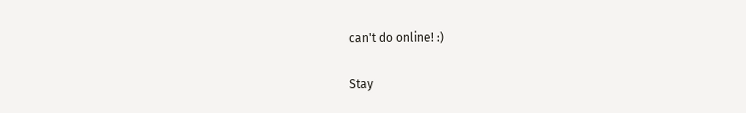can't do online! :)

Stay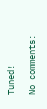Tuned!

No comments: